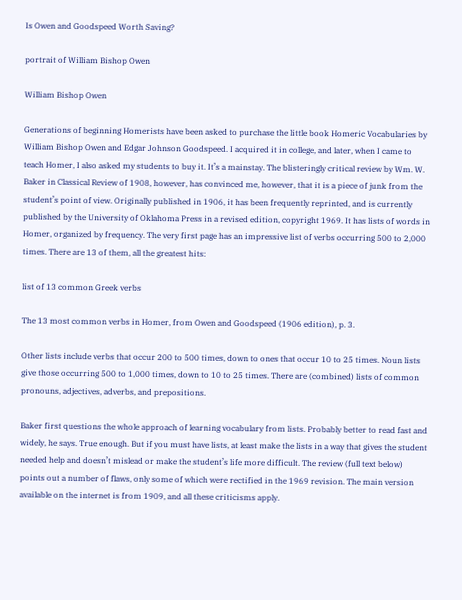Is Owen and Goodspeed Worth Saving?

portrait of William Bishop Owen

William Bishop Owen

Generations of beginning Homerists have been asked to purchase the little book Homeric Vocabularies by William Bishop Owen and Edgar Johnson Goodspeed. I acquired it in college, and later, when I came to teach Homer, I also asked my students to buy it. It’s a mainstay. The blisteringly critical review by Wm. W. Baker in Classical Review of 1908, however, has convinced me, however, that it is a piece of junk from the student’s point of view. Originally published in 1906, it has been frequently reprinted, and is currently published by the University of Oklahoma Press in a revised edition, copyright 1969. It has lists of words in Homer, organized by frequency. The very first page has an impressive list of verbs occurring 500 to 2,000 times. There are 13 of them, all the greatest hits:

list of 13 common Greek verbs

The 13 most common verbs in Homer, from Owen and Goodspeed (1906 edition), p. 3.

Other lists include verbs that occur 200 to 500 times, down to ones that occur 10 to 25 times. Noun lists give those occurring 500 to 1,000 times, down to 10 to 25 times. There are (combined) lists of common pronouns, adjectives, adverbs, and prepositions.

Baker first questions the whole approach of learning vocabulary from lists. Probably better to read fast and widely, he says. True enough. But if you must have lists, at least make the lists in a way that gives the student needed help and doesn’t mislead or make the student’s life more difficult. The review (full text below) points out a number of flaws, only some of which were rectified in the 1969 revision. The main version available on the internet is from 1909, and all these criticisms apply.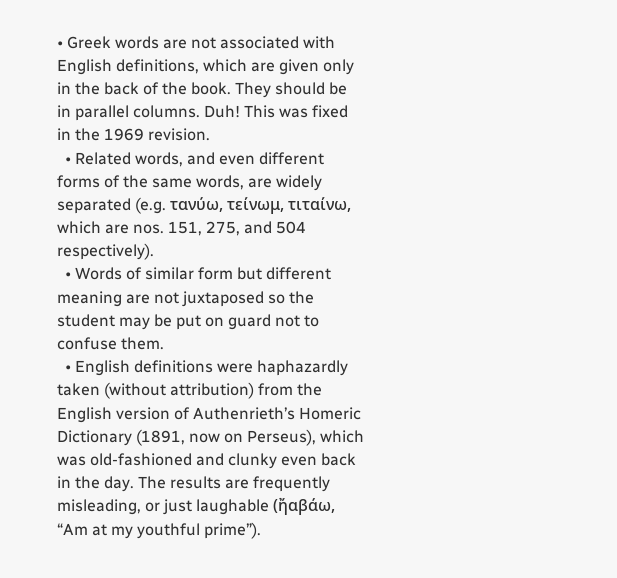• Greek words are not associated with English definitions, which are given only in the back of the book. They should be in parallel columns. Duh! This was fixed in the 1969 revision.
  • Related words, and even different forms of the same words, are widely separated (e.g. τανύω, τείνωμ, τιταίνω, which are nos. 151, 275, and 504 respectively).
  • Words of similar form but different meaning are not juxtaposed so the student may be put on guard not to confuse them.
  • English definitions were haphazardly taken (without attribution) from the English version of Authenrieth’s Homeric Dictionary (1891, now on Perseus), which was old-fashioned and clunky even back in the day. The results are frequently misleading, or just laughable (ἤαβάω, “Am at my youthful prime”).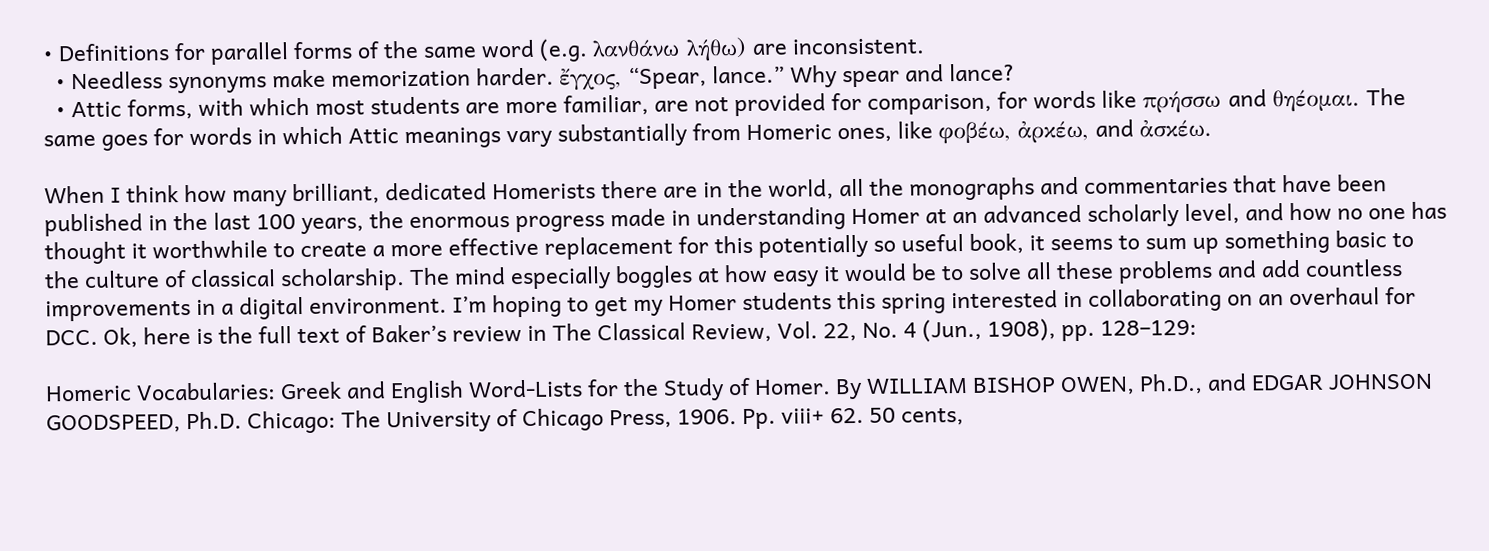• Definitions for parallel forms of the same word (e.g. λανθάνω λήθω) are inconsistent.
  • Needless synonyms make memorization harder. ἔγχος, “Spear, lance.” Why spear and lance?
  • Attic forms, with which most students are more familiar, are not provided for comparison, for words like πρήσσω and θηέομαι. The same goes for words in which Attic meanings vary substantially from Homeric ones, like φοβέω, ἀρκέω, and ἀσκέω.

When I think how many brilliant, dedicated Homerists there are in the world, all the monographs and commentaries that have been published in the last 100 years, the enormous progress made in understanding Homer at an advanced scholarly level, and how no one has thought it worthwhile to create a more effective replacement for this potentially so useful book, it seems to sum up something basic to the culture of classical scholarship. The mind especially boggles at how easy it would be to solve all these problems and add countless improvements in a digital environment. I’m hoping to get my Homer students this spring interested in collaborating on an overhaul for DCC. Ok, here is the full text of Baker’s review in The Classical Review, Vol. 22, No. 4 (Jun., 1908), pp. 128–129:

Homeric Vocabularies: Greek and English Word-Lists for the Study of Homer. By WILLIAM BISHOP OWEN, Ph.D., and EDGAR JOHNSON GOODSPEED, Ph.D. Chicago: The University of Chicago Press, 1906. Pp. viii+ 62. 50 cents,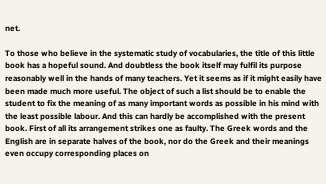net.

To those who believe in the systematic study of vocabularies, the title of this little book has a hopeful sound. And doubtless the book itself may fulfil its purpose reasonably well in the hands of many teachers. Yet it seems as if it might easily have been made much more useful. The object of such a list should be to enable the student to fix the meaning of as many important words as possible in his mind with the least possible labour. And this can hardly be accomplished with the present book. First of all its arrangement strikes one as faulty. The Greek words and the English are in separate halves of the book, nor do the Greek and their meanings even occupy corresponding places on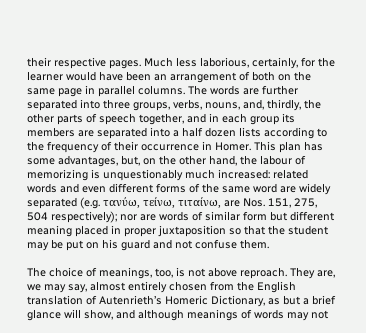their respective pages. Much less laborious, certainly, for the learner would have been an arrangement of both on the same page in parallel columns. The words are further separated into three groups, verbs, nouns, and, thirdly, the other parts of speech together, and in each group its members are separated into a half dozen lists according to the frequency of their occurrence in Homer. This plan has some advantages, but, on the other hand, the labour of memorizing is unquestionably much increased: related words and even different forms of the same word are widely separated (e.g. τανύω, τείνω, τιταίνω, are Nos. 151, 275, 504 respectively); nor are words of similar form but different meaning placed in proper juxtaposition so that the student may be put on his guard and not confuse them.

The choice of meanings, too, is not above reproach. They are, we may say, almost entirely chosen from the English translation of Autenrieth’s Homeric Dictionary, as but a brief glance will show, and although meanings of words may not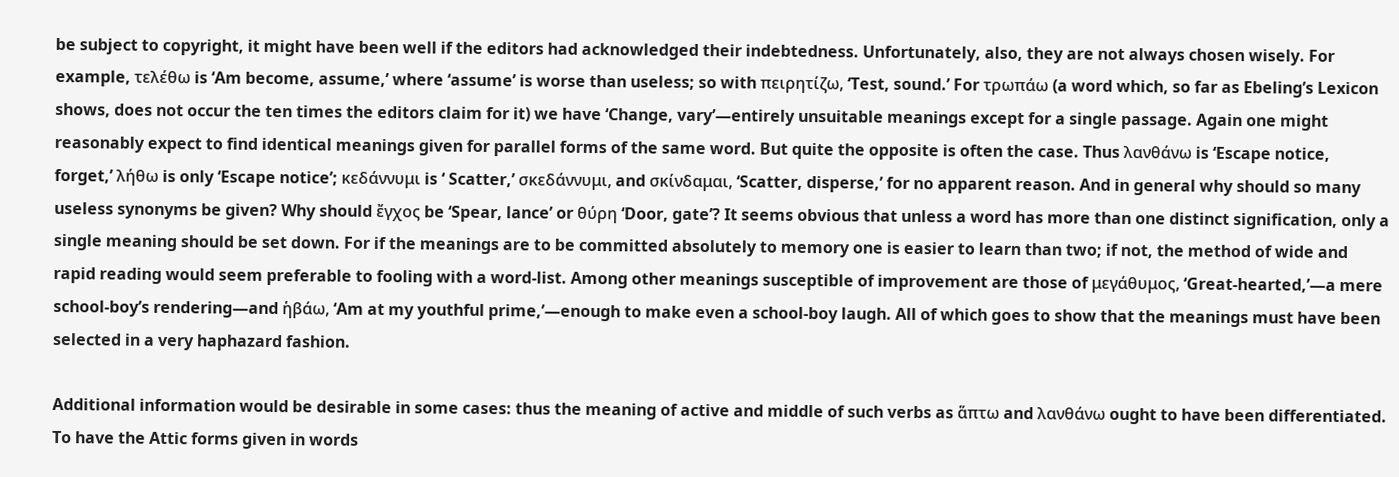be subject to copyright, it might have been well if the editors had acknowledged their indebtedness. Unfortunately, also, they are not always chosen wisely. For example, τελέθω is ‘Am become, assume,’ where ‘assume’ is worse than useless; so with πειρητίζω, ‘Test, sound.’ For τρωπάω (a word which, so far as Ebeling’s Lexicon shows, does not occur the ten times the editors claim for it) we have ‘Change, vary’—entirely unsuitable meanings except for a single passage. Again one might reasonably expect to find identical meanings given for parallel forms of the same word. But quite the opposite is often the case. Thus λανθάνω is ‘Escape notice, forget,’ λήθω is only ‘Escape notice’; κεδάννυμι is ‘ Scatter,’ σκεδάννυμι, and σκίνδαμαι, ‘Scatter, disperse,’ for no apparent reason. And in general why should so many useless synonyms be given? Why should ἔγχος be ‘Spear, lance’ or θύρη ‘Door, gate’? It seems obvious that unless a word has more than one distinct signification, only a single meaning should be set down. For if the meanings are to be committed absolutely to memory one is easier to learn than two; if not, the method of wide and rapid reading would seem preferable to fooling with a word-list. Among other meanings susceptible of improvement are those of μεγάθυμος, ‘Great-hearted,’—a mere school-boy’s rendering—and ἡβάω, ‘Am at my youthful prime,’—enough to make even a school-boy laugh. All of which goes to show that the meanings must have been selected in a very haphazard fashion.

Additional information would be desirable in some cases: thus the meaning of active and middle of such verbs as ἅπτω and λανθάνω ought to have been differentiated. To have the Attic forms given in words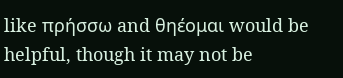like πρήσσω and θηέομαι would be helpful, though it may not be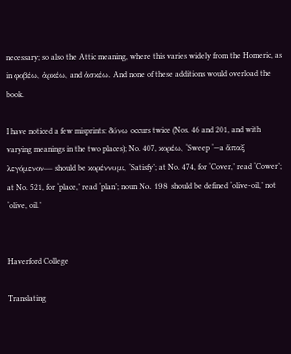necessary; so also the Attic meaning, where this varies widely from the Homeric, as in φοβέω, ἀρκέω, and ἀσκέω. And none of these additions would overload the book.

I have noticed a few misprints: δύνω occurs twice (Nos. 46 and 201, and with varying meanings in the two places); No. 407, κορέω, ‘Sweep ‘—a ἅπαξ λεγόμενον— should be κορέννυμι, ‘Satisfy’; at No. 474, for ‘Cover,’ read ‘Cower’; at No. 521, for ‘place,’ read ‘plan’; noun Νo. 198 should be defined ‘olive-oil,’ not ‘olive, oil.’


Haverford College

Translating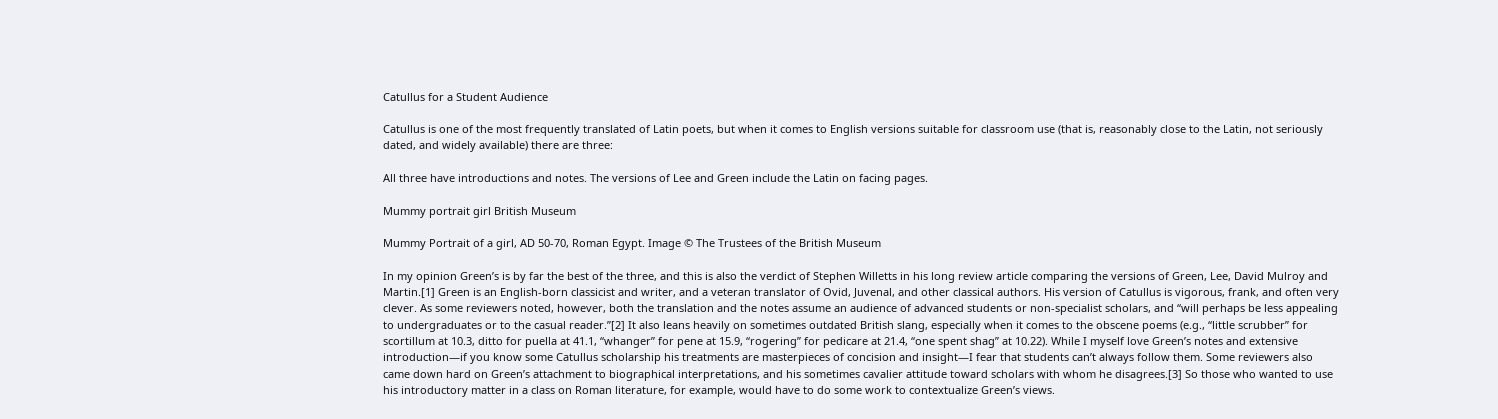Catullus for a Student Audience

Catullus is one of the most frequently translated of Latin poets, but when it comes to English versions suitable for classroom use (that is, reasonably close to the Latin, not seriously dated, and widely available) there are three:

All three have introductions and notes. The versions of Lee and Green include the Latin on facing pages.

Mummy portrait girl British Museum

Mummy Portrait of a girl, AD 50-70, Roman Egypt. Image © The Trustees of the British Museum

In my opinion Green’s is by far the best of the three, and this is also the verdict of Stephen Willetts in his long review article comparing the versions of Green, Lee, David Mulroy and Martin.[1] Green is an English-born classicist and writer, and a veteran translator of Ovid, Juvenal, and other classical authors. His version of Catullus is vigorous, frank, and often very clever. As some reviewers noted, however, both the translation and the notes assume an audience of advanced students or non-specialist scholars, and “will perhaps be less appealing to undergraduates or to the casual reader.”[2] It also leans heavily on sometimes outdated British slang, especially when it comes to the obscene poems (e.g., “little scrubber” for scortillum at 10.3, ditto for puella at 41.1, “whanger” for pene at 15.9, “rogering” for pedicare at 21.4, “one spent shag” at 10.22). While I myself love Green’s notes and extensive introduction—if you know some Catullus scholarship his treatments are masterpieces of concision and insight—I fear that students can’t always follow them. Some reviewers also came down hard on Green’s attachment to biographical interpretations, and his sometimes cavalier attitude toward scholars with whom he disagrees.[3] So those who wanted to use his introductory matter in a class on Roman literature, for example, would have to do some work to contextualize Green’s views.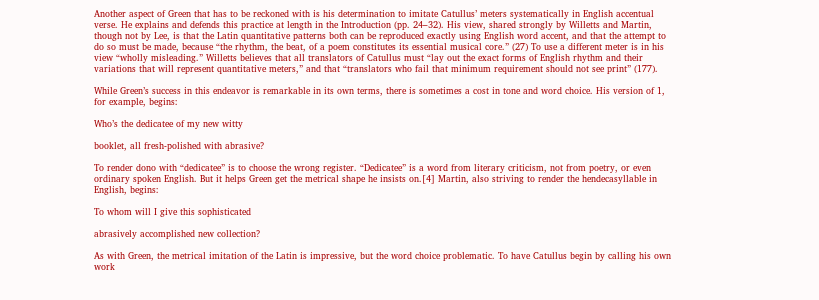Another aspect of Green that has to be reckoned with is his determination to imitate Catullus’ meters systematically in English accentual verse. He explains and defends this practice at length in the Introduction (pp. 24–32). His view, shared strongly by Willetts and Martin, though not by Lee, is that the Latin quantitative patterns both can be reproduced exactly using English word accent, and that the attempt to do so must be made, because “the rhythm, the beat, of a poem constitutes its essential musical core.” (27) To use a different meter is in his view “wholly misleading.” Willetts believes that all translators of Catullus must “lay out the exact forms of English rhythm and their variations that will represent quantitative meters,” and that “translators who fail that minimum requirement should not see print” (177).

While Green’s success in this endeavor is remarkable in its own terms, there is sometimes a cost in tone and word choice. His version of 1, for example, begins:

Who’s the dedicatee of my new witty

booklet, all fresh-polished with abrasive?

To render dono with “dedicatee” is to choose the wrong register. “Dedicatee” is a word from literary criticism, not from poetry, or even ordinary spoken English. But it helps Green get the metrical shape he insists on.[4] Martin, also striving to render the hendecasyllable in English, begins:

To whom will I give this sophisticated

abrasively accomplished new collection?

As with Green, the metrical imitation of the Latin is impressive, but the word choice problematic. To have Catullus begin by calling his own work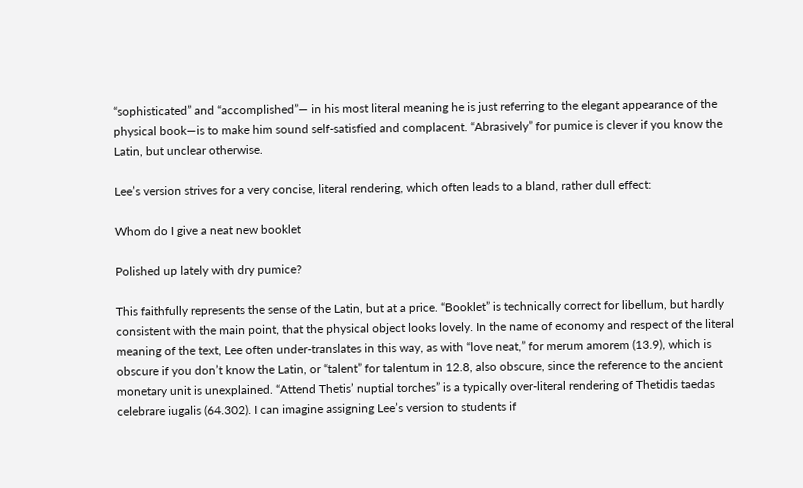“sophisticated” and “accomplished”— in his most literal meaning he is just referring to the elegant appearance of the physical book—is to make him sound self-satisfied and complacent. “Abrasively” for pumice is clever if you know the Latin, but unclear otherwise.

Lee’s version strives for a very concise, literal rendering, which often leads to a bland, rather dull effect:

Whom do I give a neat new booklet

Polished up lately with dry pumice?

This faithfully represents the sense of the Latin, but at a price. “Booklet” is technically correct for libellum, but hardly consistent with the main point, that the physical object looks lovely. In the name of economy and respect of the literal meaning of the text, Lee often under-translates in this way, as with “love neat,” for merum amorem (13.9), which is obscure if you don’t know the Latin, or “talent” for talentum in 12.8, also obscure, since the reference to the ancient monetary unit is unexplained. “Attend Thetis’ nuptial torches” is a typically over-literal rendering of Thetidis taedas celebrare iugalis (64.302). I can imagine assigning Lee’s version to students if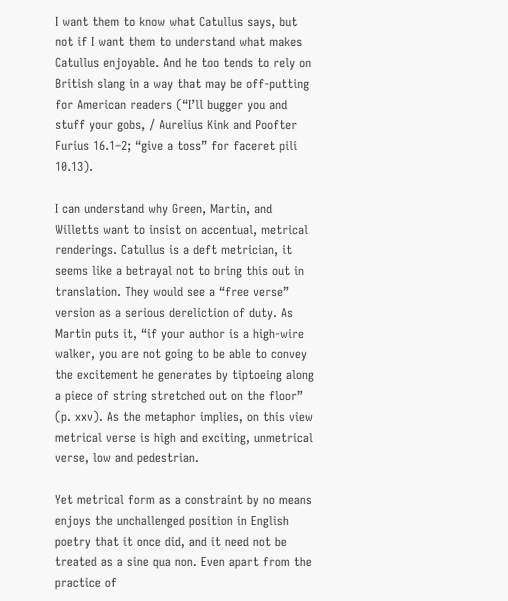I want them to know what Catullus says, but not if I want them to understand what makes Catullus enjoyable. And he too tends to rely on British slang in a way that may be off-putting for American readers (“I’ll bugger you and stuff your gobs, / Aurelius Kink and Poofter Furius 16.1–2; “give a toss” for faceret pili 10.13).

I can understand why Green, Martin, and Willetts want to insist on accentual, metrical renderings. Catullus is a deft metrician, it seems like a betrayal not to bring this out in translation. They would see a “free verse” version as a serious dereliction of duty. As Martin puts it, “if your author is a high-wire walker, you are not going to be able to convey the excitement he generates by tiptoeing along a piece of string stretched out on the floor” (p. xxv). As the metaphor implies, on this view metrical verse is high and exciting, unmetrical verse, low and pedestrian.

Yet metrical form as a constraint by no means enjoys the unchallenged position in English poetry that it once did, and it need not be treated as a sine qua non. Even apart from the practice of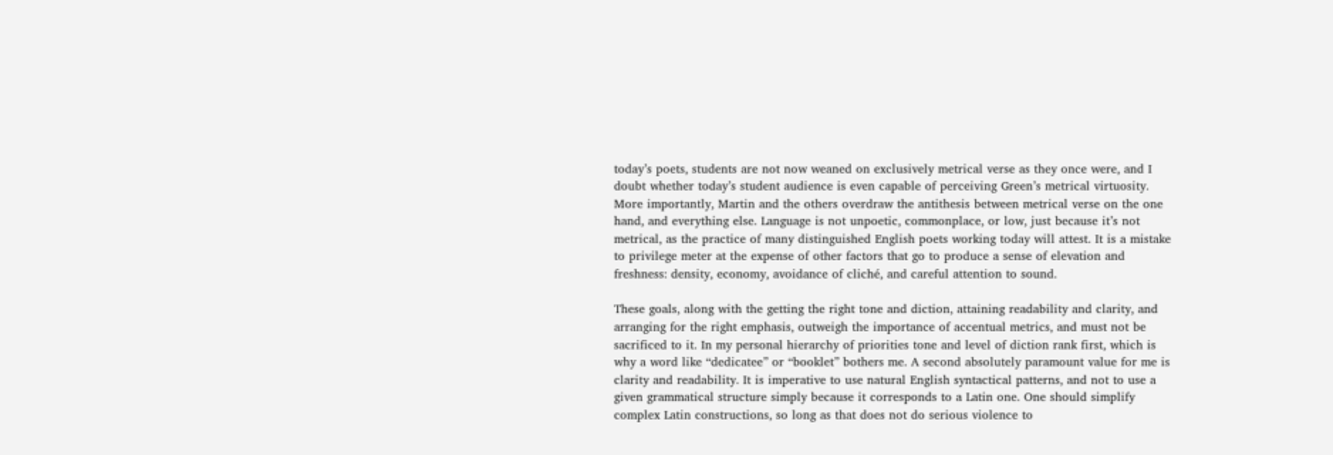today’s poets, students are not now weaned on exclusively metrical verse as they once were, and I doubt whether today’s student audience is even capable of perceiving Green’s metrical virtuosity. More importantly, Martin and the others overdraw the antithesis between metrical verse on the one hand, and everything else. Language is not unpoetic, commonplace, or low, just because it’s not metrical, as the practice of many distinguished English poets working today will attest. It is a mistake to privilege meter at the expense of other factors that go to produce a sense of elevation and freshness: density, economy, avoidance of cliché, and careful attention to sound.

These goals, along with the getting the right tone and diction, attaining readability and clarity, and arranging for the right emphasis, outweigh the importance of accentual metrics, and must not be sacrificed to it. In my personal hierarchy of priorities tone and level of diction rank first, which is why a word like “dedicatee” or “booklet” bothers me. A second absolutely paramount value for me is clarity and readability. It is imperative to use natural English syntactical patterns, and not to use a given grammatical structure simply because it corresponds to a Latin one. One should simplify complex Latin constructions, so long as that does not do serious violence to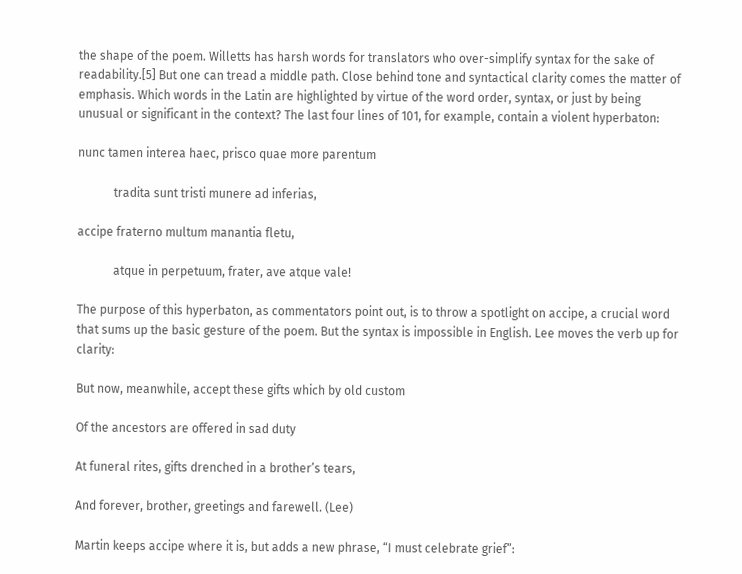the shape of the poem. Willetts has harsh words for translators who over-simplify syntax for the sake of readability.[5] But one can tread a middle path. Close behind tone and syntactical clarity comes the matter of emphasis. Which words in the Latin are highlighted by virtue of the word order, syntax, or just by being unusual or significant in the context? The last four lines of 101, for example, contain a violent hyperbaton:

nunc tamen interea haec, prisco quae more parentum

            tradita sunt tristi munere ad inferias,

accipe fraterno multum manantia fletu,

            atque in perpetuum, frater, ave atque vale!

The purpose of this hyperbaton, as commentators point out, is to throw a spotlight on accipe, a crucial word that sums up the basic gesture of the poem. But the syntax is impossible in English. Lee moves the verb up for clarity:

But now, meanwhile, accept these gifts which by old custom

Of the ancestors are offered in sad duty

At funeral rites, gifts drenched in a brother’s tears,

And forever, brother, greetings and farewell. (Lee)

Martin keeps accipe where it is, but adds a new phrase, “I must celebrate grief”: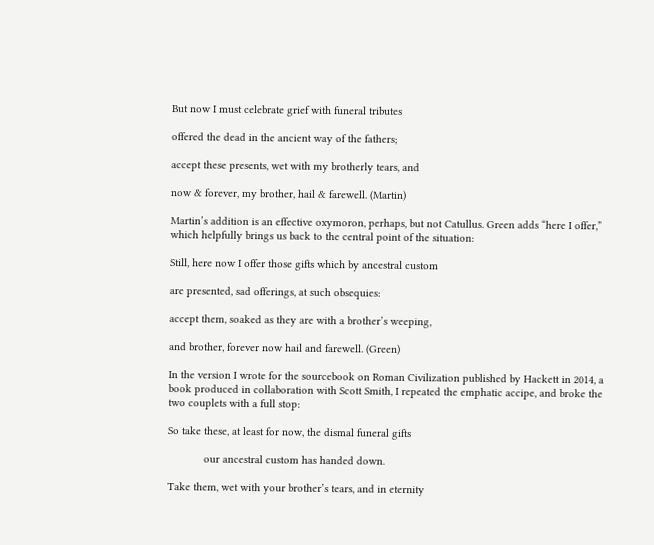But now I must celebrate grief with funeral tributes

offered the dead in the ancient way of the fathers;

accept these presents, wet with my brotherly tears, and

now & forever, my brother, hail & farewell. (Martin)

Martin’s addition is an effective oxymoron, perhaps, but not Catullus. Green adds “here I offer,” which helpfully brings us back to the central point of the situation:

Still, here now I offer those gifts which by ancestral custom

are presented, sad offerings, at such obsequies:

accept them, soaked as they are with a brother’s weeping,

and brother, forever now hail and farewell. (Green)

In the version I wrote for the sourcebook on Roman Civilization published by Hackett in 2014, a book produced in collaboration with Scott Smith, I repeated the emphatic accipe, and broke the two couplets with a full stop:

So take these, at least for now, the dismal funeral gifts

            our ancestral custom has handed down.

Take them, wet with your brother’s tears, and in eternity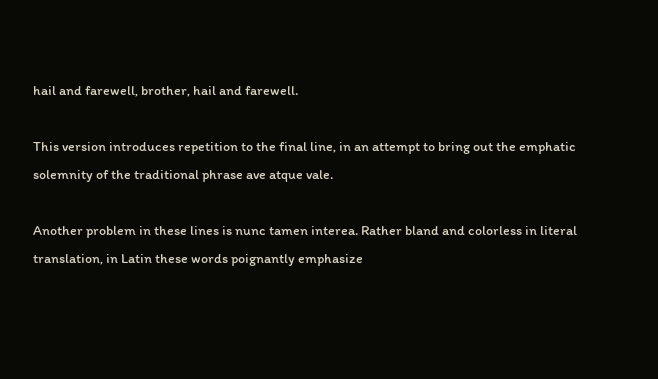hail and farewell, brother, hail and farewell.

This version introduces repetition to the final line, in an attempt to bring out the emphatic solemnity of the traditional phrase ave atque vale.

Another problem in these lines is nunc tamen interea. Rather bland and colorless in literal translation, in Latin these words poignantly emphasize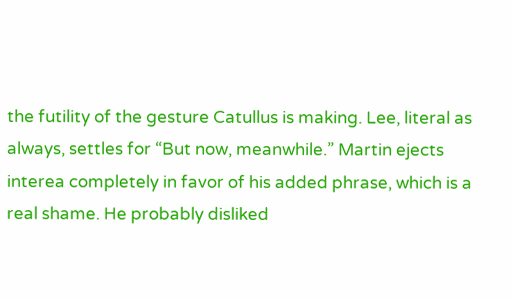the futility of the gesture Catullus is making. Lee, literal as always, settles for “But now, meanwhile.” Martin ejects interea completely in favor of his added phrase, which is a real shame. He probably disliked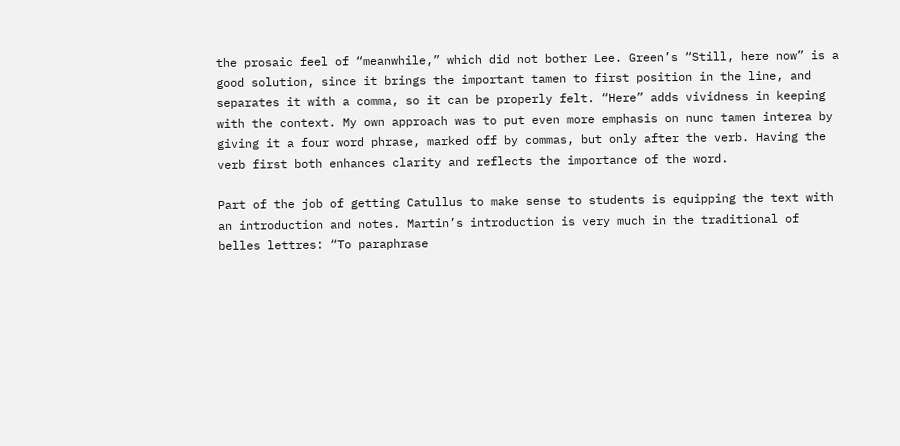the prosaic feel of “meanwhile,” which did not bother Lee. Green’s “Still, here now” is a good solution, since it brings the important tamen to first position in the line, and separates it with a comma, so it can be properly felt. “Here” adds vividness in keeping with the context. My own approach was to put even more emphasis on nunc tamen interea by giving it a four word phrase, marked off by commas, but only after the verb. Having the verb first both enhances clarity and reflects the importance of the word.

Part of the job of getting Catullus to make sense to students is equipping the text with an introduction and notes. Martin’s introduction is very much in the traditional of belles lettres: “To paraphrase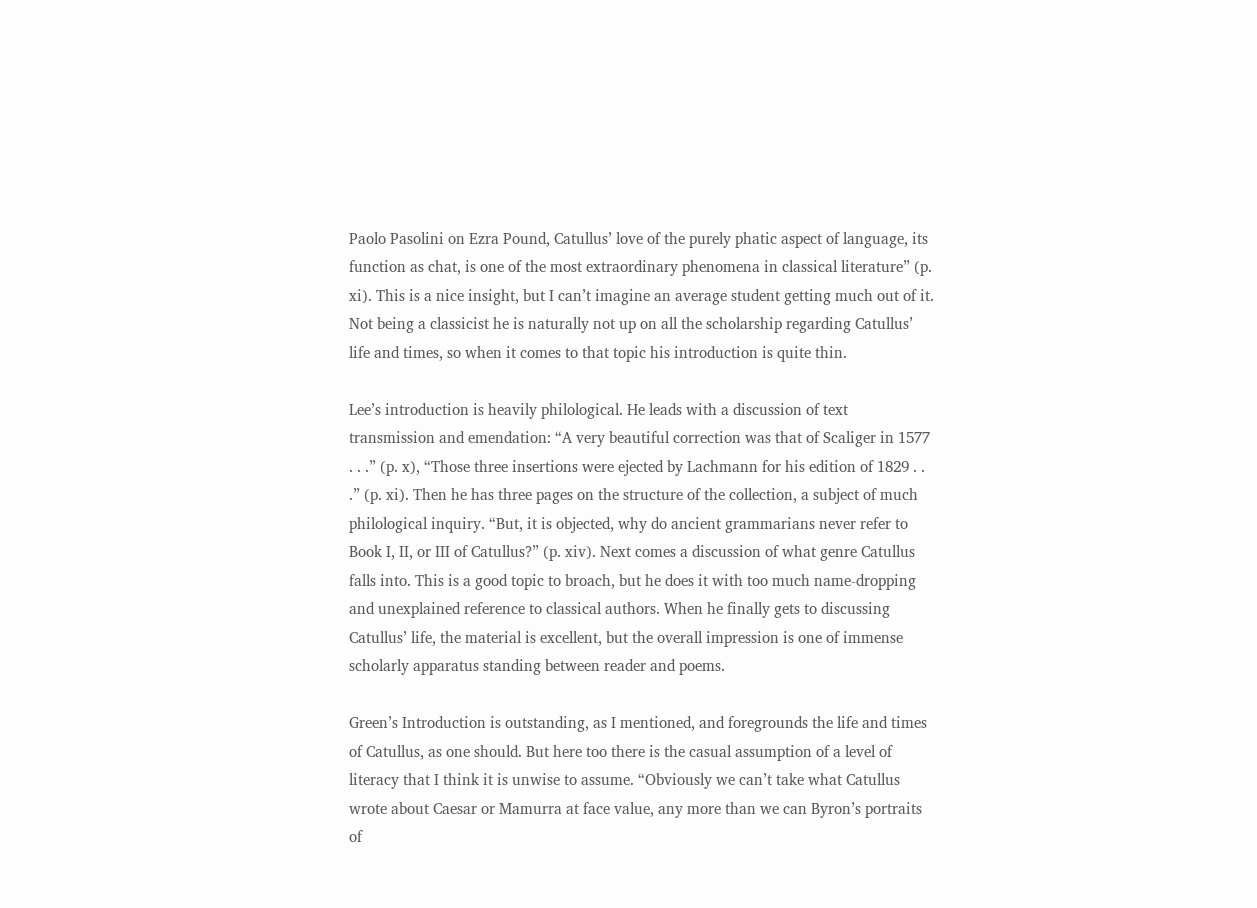Paolo Pasolini on Ezra Pound, Catullus’ love of the purely phatic aspect of language, its function as chat, is one of the most extraordinary phenomena in classical literature” (p. xi). This is a nice insight, but I can’t imagine an average student getting much out of it. Not being a classicist he is naturally not up on all the scholarship regarding Catullus’ life and times, so when it comes to that topic his introduction is quite thin.

Lee’s introduction is heavily philological. He leads with a discussion of text transmission and emendation: “A very beautiful correction was that of Scaliger in 1577 . . .” (p. x), “Those three insertions were ejected by Lachmann for his edition of 1829 . . .” (p. xi). Then he has three pages on the structure of the collection, a subject of much philological inquiry. “But, it is objected, why do ancient grammarians never refer to Book I, II, or III of Catullus?” (p. xiv). Next comes a discussion of what genre Catullus falls into. This is a good topic to broach, but he does it with too much name-dropping and unexplained reference to classical authors. When he finally gets to discussing Catullus’ life, the material is excellent, but the overall impression is one of immense scholarly apparatus standing between reader and poems.

Green’s Introduction is outstanding, as I mentioned, and foregrounds the life and times of Catullus, as one should. But here too there is the casual assumption of a level of literacy that I think it is unwise to assume. “Obviously we can’t take what Catullus wrote about Caesar or Mamurra at face value, any more than we can Byron’s portraits of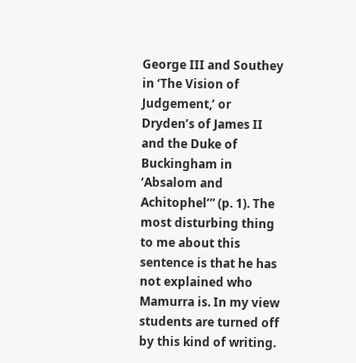George III and Southey in ‘The Vision of Judgement,’ or Dryden’s of James II and the Duke of Buckingham in ‘Absalom and Achitophel’” (p. 1). The most disturbing thing to me about this sentence is that he has not explained who Mamurra is. In my view students are turned off by this kind of writing.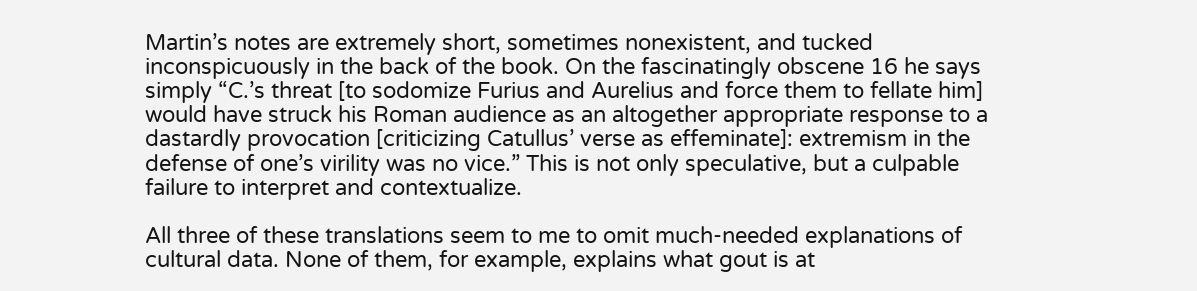Martin’s notes are extremely short, sometimes nonexistent, and tucked inconspicuously in the back of the book. On the fascinatingly obscene 16 he says simply “C.’s threat [to sodomize Furius and Aurelius and force them to fellate him] would have struck his Roman audience as an altogether appropriate response to a dastardly provocation [criticizing Catullus’ verse as effeminate]: extremism in the defense of one’s virility was no vice.” This is not only speculative, but a culpable failure to interpret and contextualize.

All three of these translations seem to me to omit much-needed explanations of cultural data. None of them, for example, explains what gout is at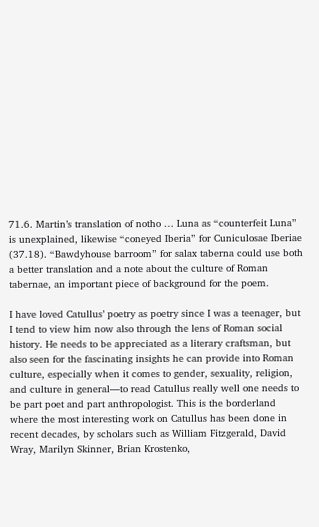71.6. Martin’s translation of notho … Luna as “counterfeit Luna” is unexplained, likewise “coneyed Iberia” for Cuniculosae Iberiae (37.18). “Bawdyhouse barroom” for salax taberna could use both a better translation and a note about the culture of Roman tabernae, an important piece of background for the poem.

I have loved Catullus’ poetry as poetry since I was a teenager, but I tend to view him now also through the lens of Roman social history. He needs to be appreciated as a literary craftsman, but also seen for the fascinating insights he can provide into Roman culture, especially when it comes to gender, sexuality, religion, and culture in general—to read Catullus really well one needs to be part poet and part anthropologist. This is the borderland where the most interesting work on Catullus has been done in recent decades, by scholars such as William Fitzgerald, David Wray, Marilyn Skinner, Brian Krostenko,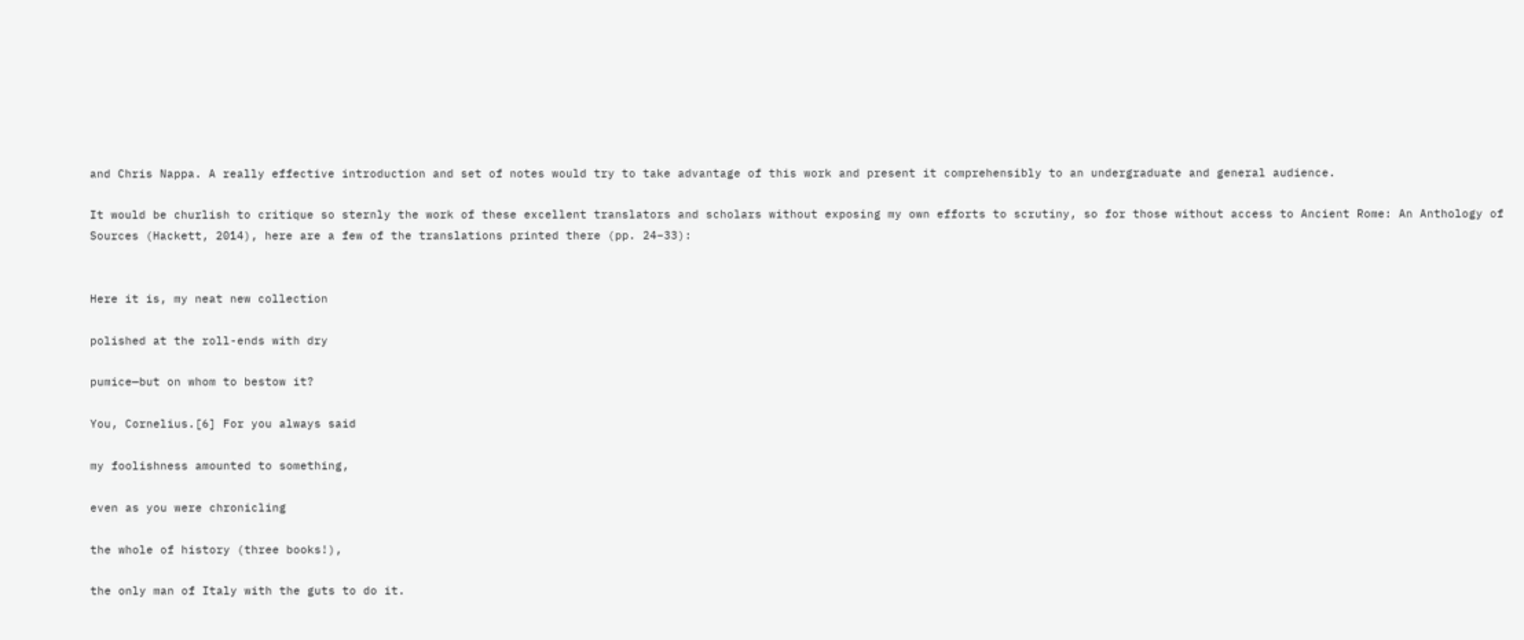and Chris Nappa. A really effective introduction and set of notes would try to take advantage of this work and present it comprehensibly to an undergraduate and general audience.

It would be churlish to critique so sternly the work of these excellent translators and scholars without exposing my own efforts to scrutiny, so for those without access to Ancient Rome: An Anthology of Sources (Hackett, 2014), here are a few of the translations printed there (pp. 24–33):


Here it is, my neat new collection

polished at the roll-ends with dry

pumice—but on whom to bestow it?

You, Cornelius.[6] For you always said

my foolishness amounted to something,

even as you were chronicling

the whole of history (three books!),

the only man of Italy with the guts to do it.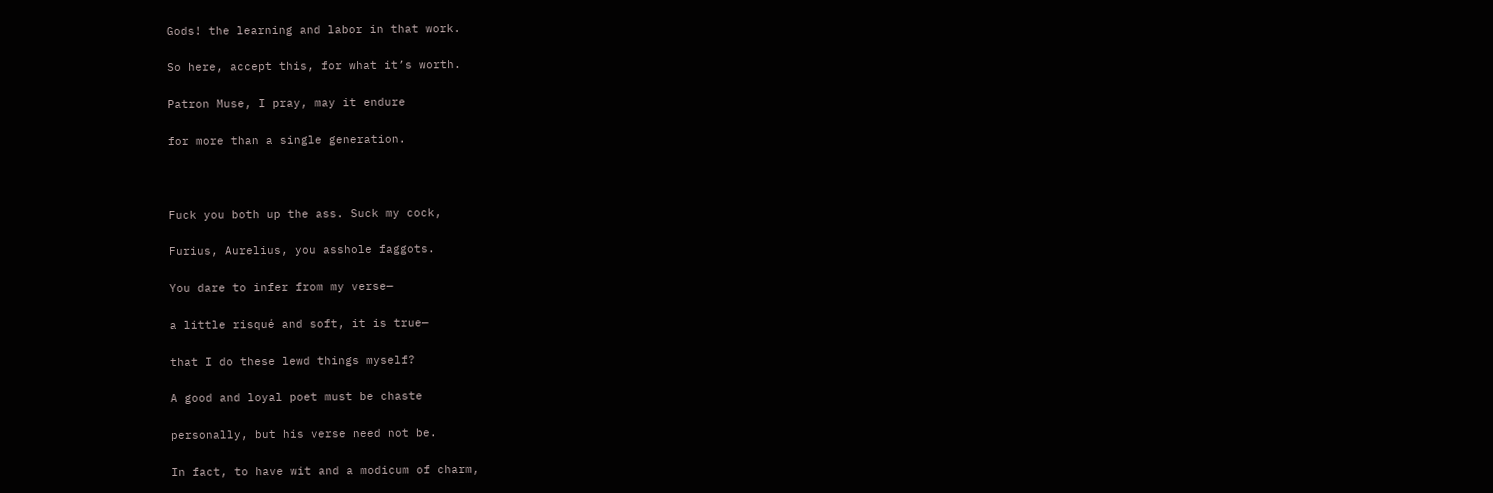Gods! the learning and labor in that work.

So here, accept this, for what it’s worth.

Patron Muse, I pray, may it endure

for more than a single generation.



Fuck you both up the ass. Suck my cock,

Furius, Aurelius, you asshole faggots.

You dare to infer from my verse—

a little risqué and soft, it is true—

that I do these lewd things myself?

A good and loyal poet must be chaste

personally, but his verse need not be.

In fact, to have wit and a modicum of charm,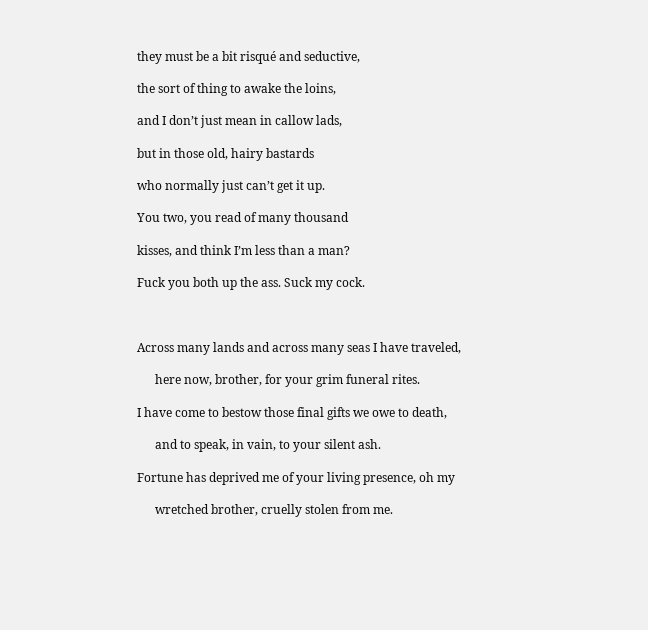they must be a bit risqué and seductive,

the sort of thing to awake the loins,

and I don’t just mean in callow lads,

but in those old, hairy bastards

who normally just can’t get it up.

You two, you read of many thousand

kisses, and think I’m less than a man?

Fuck you both up the ass. Suck my cock.



Across many lands and across many seas I have traveled,

      here now, brother, for your grim funeral rites.

I have come to bestow those final gifts we owe to death,

      and to speak, in vain, to your silent ash.

Fortune has deprived me of your living presence, oh my

      wretched brother, cruelly stolen from me.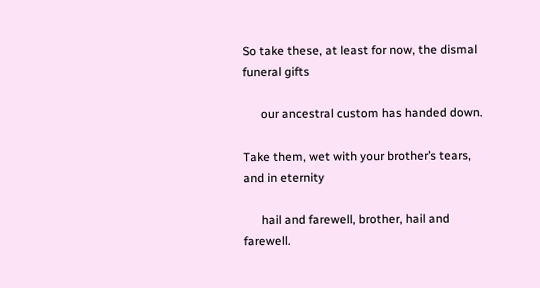So take these, at least for now, the dismal funeral gifts

      our ancestral custom has handed down.

Take them, wet with your brother’s tears, and in eternity

      hail and farewell, brother, hail and farewell.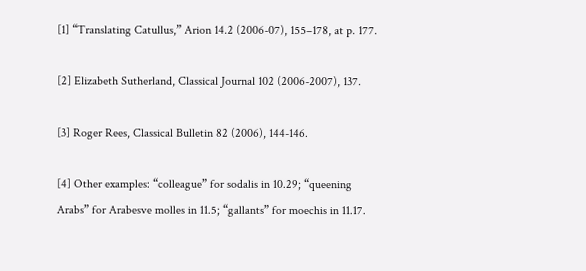[1] “Translating Catullus,” Arion 14.2 (2006-07), 155–178, at p. 177.

[2] Elizabeth Sutherland, Classical Journal 102 (2006-2007), 137.

[3] Roger Rees, Classical Bulletin 82 (2006), 144-146.

[4] Other examples: “colleague” for sodalis in 10.29; “queening Arabs” for Arabesve molles in 11.5; “gallants” for moechis in 11.17.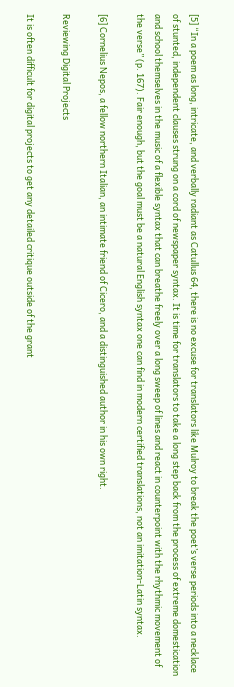[5] “In a poem as long, intricate, and verbally radiant as Catullus 64, there is no excuse for translators like Mulroy to break the poet’s verse periods into a necklace of stunted, independent clauses strung on a cord of newspaper syntax. It is time for translators to take a long step back from the process of extreme domestication and school themselves in the music of a flexible syntax that can breathe freely over a long sweep of lines and react in counterpoint with the rhythmic movement of the verse” (p. 167). Fair enough, but the goal must be a natural English syntax one can find in modern certified translations, not an imitation-Latin syntax.

[6] Cornelius Nepos, a fellow northern Italian, an intimate friend of Cicero, and a distinguished author in his own right.

Reviewing Digital Projects

It is often difficult for digital projects to get any detailed critique outside of the grant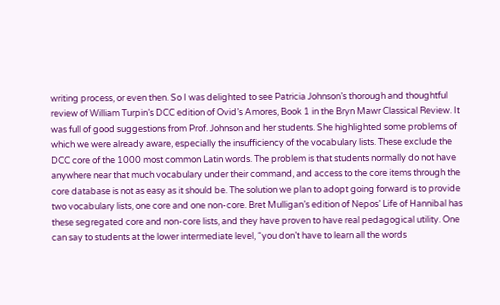writing process, or even then. So I was delighted to see Patricia Johnson’s thorough and thoughtful review of William Turpin’s DCC edition of Ovid’s Amores, Book 1 in the Bryn Mawr Classical Review. It was full of good suggestions from Prof. Johnson and her students. She highlighted some problems of which we were already aware, especially the insufficiency of the vocabulary lists. These exclude the DCC core of the 1000 most common Latin words. The problem is that students normally do not have anywhere near that much vocabulary under their command, and access to the core items through the core database is not as easy as it should be. The solution we plan to adopt going forward is to provide two vocabulary lists, one core and one non-core. Bret Mulligan’s edition of Nepos’ Life of Hannibal has these segregated core and non-core lists, and they have proven to have real pedagogical utility. One can say to students at the lower intermediate level, “you don’t have to learn all the words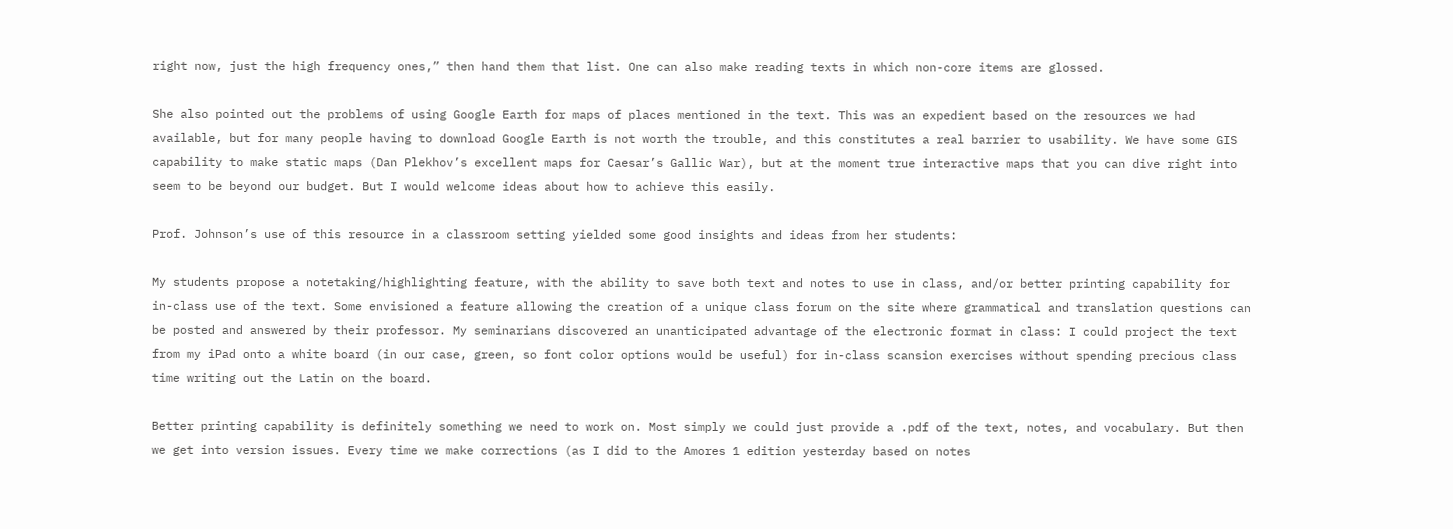right now, just the high frequency ones,” then hand them that list. One can also make reading texts in which non-core items are glossed.

She also pointed out the problems of using Google Earth for maps of places mentioned in the text. This was an expedient based on the resources we had available, but for many people having to download Google Earth is not worth the trouble, and this constitutes a real barrier to usability. We have some GIS capability to make static maps (Dan Plekhov’s excellent maps for Caesar’s Gallic War), but at the moment true interactive maps that you can dive right into seem to be beyond our budget. But I would welcome ideas about how to achieve this easily.

Prof. Johnson’s use of this resource in a classroom setting yielded some good insights and ideas from her students:

My students propose a notetaking/highlighting feature, with the ability to save both text and notes to use in class, and/or better printing capability for in-class use of the text. Some envisioned a feature allowing the creation of a unique class forum on the site where grammatical and translation questions can be posted and answered by their professor. My seminarians discovered an unanticipated advantage of the electronic format in class: I could project the text from my iPad onto a white board (in our case, green, so font color options would be useful) for in-class scansion exercises without spending precious class time writing out the Latin on the board.

Better printing capability is definitely something we need to work on. Most simply we could just provide a .pdf of the text, notes, and vocabulary. But then we get into version issues. Every time we make corrections (as I did to the Amores 1 edition yesterday based on notes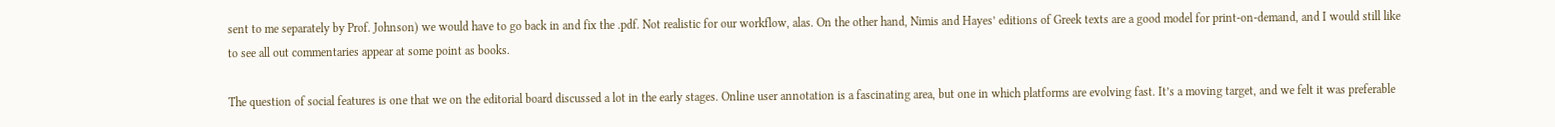sent to me separately by Prof. Johnson) we would have to go back in and fix the .pdf. Not realistic for our workflow, alas. On the other hand, Nimis and Hayes’ editions of Greek texts are a good model for print-on-demand, and I would still like to see all out commentaries appear at some point as books.

The question of social features is one that we on the editorial board discussed a lot in the early stages. Online user annotation is a fascinating area, but one in which platforms are evolving fast. It’s a moving target, and we felt it was preferable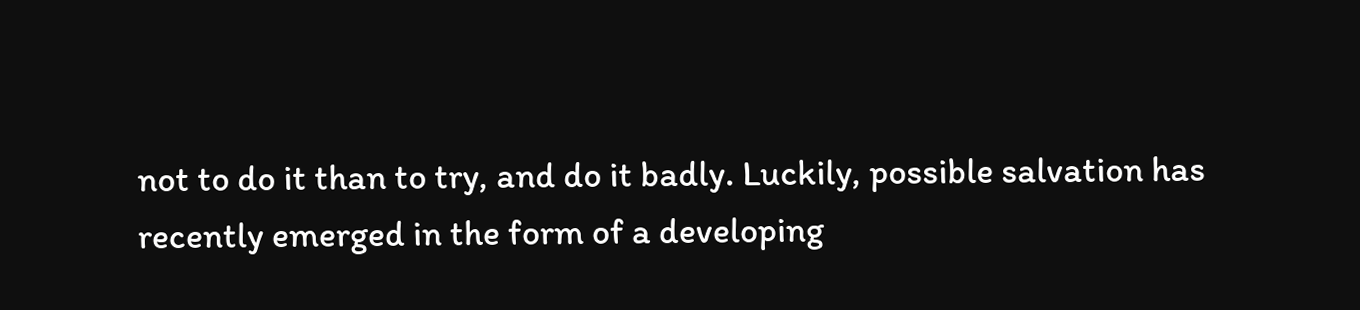not to do it than to try, and do it badly. Luckily, possible salvation has recently emerged in the form of a developing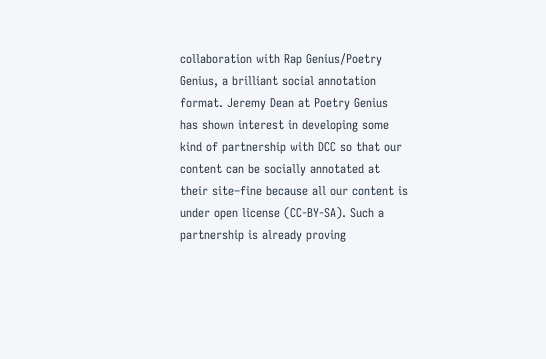collaboration with Rap Genius/Poetry Genius, a brilliant social annotation format. Jeremy Dean at Poetry Genius has shown interest in developing some kind of partnership with DCC so that our content can be socially annotated at their site–fine because all our content is under open license (CC-BY-SA). Such a partnership is already proving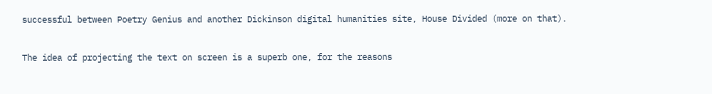successful between Poetry Genius and another Dickinson digital humanities site, House Divided (more on that).

The idea of projecting the text on screen is a superb one, for the reasons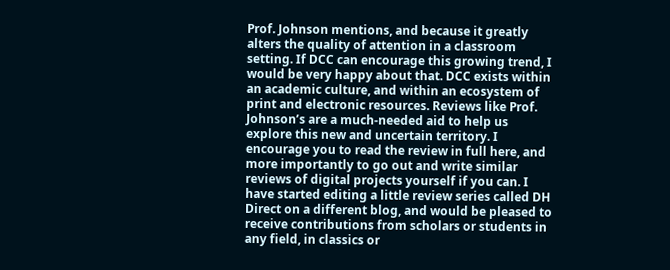Prof. Johnson mentions, and because it greatly alters the quality of attention in a classroom setting. If DCC can encourage this growing trend, I would be very happy about that. DCC exists within an academic culture, and within an ecosystem of print and electronic resources. Reviews like Prof. Johnson’s are a much-needed aid to help us explore this new and uncertain territory. I encourage you to read the review in full here, and more importantly to go out and write similar reviews of digital projects yourself if you can. I have started editing a little review series called DH Direct on a different blog, and would be pleased to receive contributions from scholars or students in any field, in classics or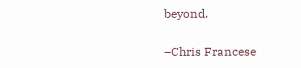beyond.

–Chris Francese